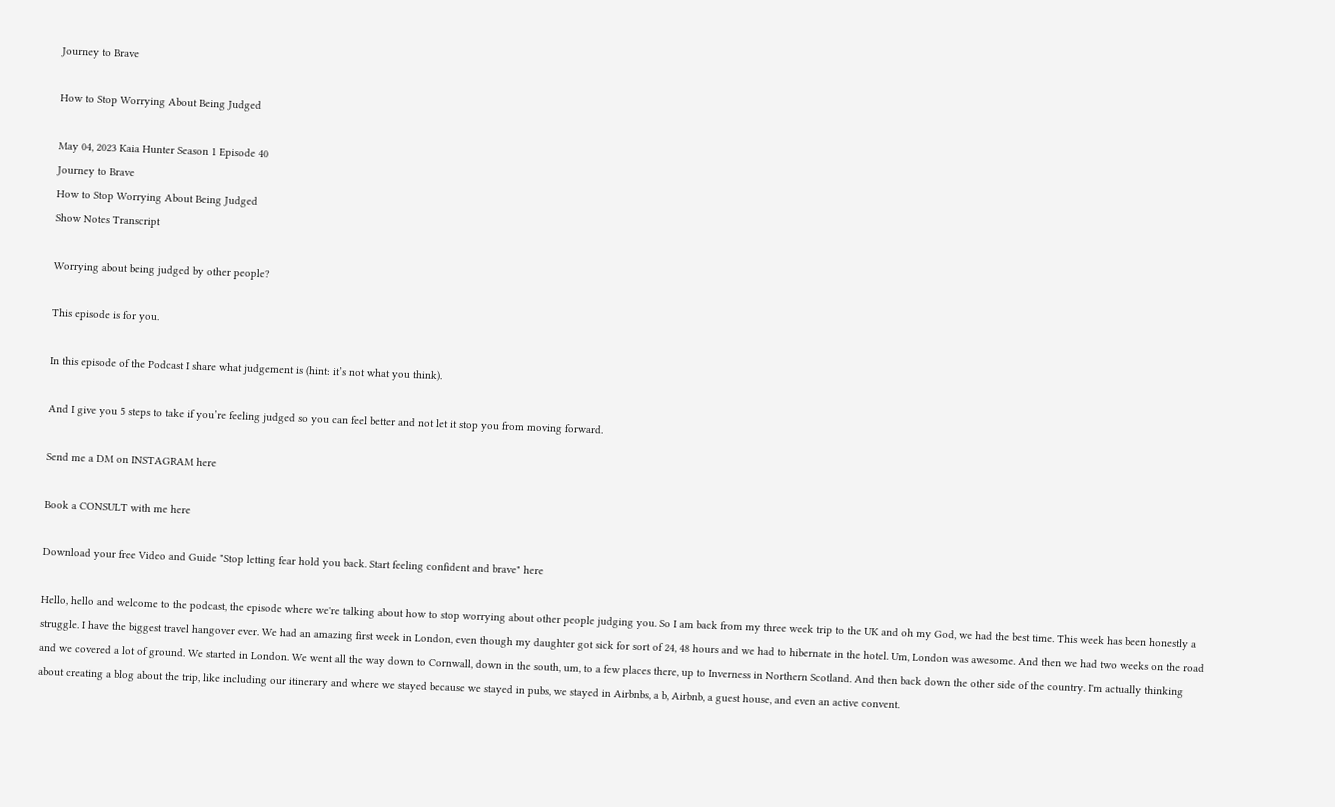Journey to Brave

How to Stop Worrying About Being Judged

May 04, 2023 Kaia Hunter Season 1 Episode 40
Journey to Brave
How to Stop Worrying About Being Judged
Show Notes Transcript

Worrying about being judged by other people?

This episode is for you.

In this episode of the Podcast I share what judgement is (hint: it’s not what you think).

And I give you 5 steps to take if you’re feeling judged so you can feel better and not let it stop you from moving forward.

Send me a DM on INSTAGRAM here

Book a CONSULT with me here

Download your free Video and Guide "Stop letting fear hold you back. Start feeling confident and brave" here

Hello, hello and welcome to the podcast, the episode where we're talking about how to stop worrying about other people judging you. So I am back from my three week trip to the UK and oh my God, we had the best time. This week has been honestly a struggle. I have the biggest travel hangover ever. We had an amazing first week in London, even though my daughter got sick for sort of 24, 48 hours and we had to hibernate in the hotel. Um, London was awesome. And then we had two weeks on the road and we covered a lot of ground. We started in London. We went all the way down to Cornwall, down in the south, um, to a few places there, up to Inverness in Northern Scotland. And then back down the other side of the country. I'm actually thinking about creating a blog about the trip, like including our itinerary and where we stayed because we stayed in pubs, we stayed in Airbnbs, a b, Airbnb, a guest house, and even an active convent.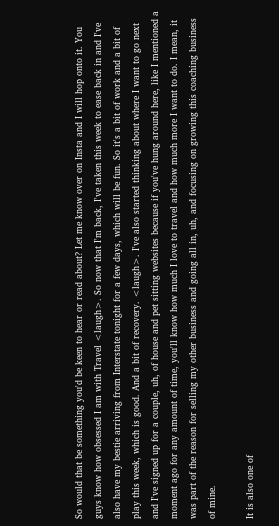So would that be something you'd be keen to hear or read about? Let me know over on Insta and I will hop onto it. You guys know how obsessed I am with Travel <laugh>. So now that I'm back, I've taken this week to ease back in and I've also have my bestie arriving from Interstate tonight for a few days, which will be fun. So it's a bit of work and a bit of play this week, which is good. And a bit of recovery. <laugh>. I've also started thinking about where I want to go next and I've signed up for a couple, uh, of house and pet sitting websites because if you've hung around here, like I mentioned a moment ago for any amount of time, you'll know how much I love to travel and how much more I want to do. I mean, it was part of the reason for selling my other business and going all in, uh, and focusing on growing this coaching business of mine.

It is also one of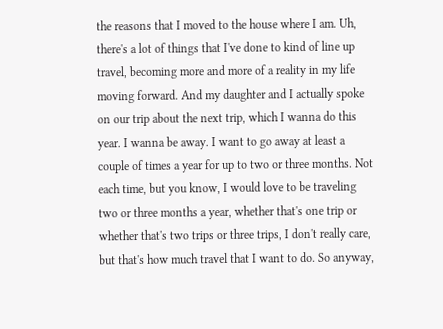the reasons that I moved to the house where I am. Uh, there's a lot of things that I've done to kind of line up travel, becoming more and more of a reality in my life moving forward. And my daughter and I actually spoke on our trip about the next trip, which I wanna do this year. I wanna be away. I want to go away at least a couple of times a year for up to two or three months. Not each time, but you know, I would love to be traveling two or three months a year, whether that's one trip or whether that's two trips or three trips, I don't really care, but that's how much travel that I want to do. So anyway,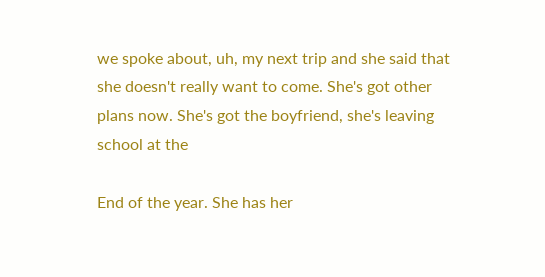we spoke about, uh, my next trip and she said that she doesn't really want to come. She's got other plans now. She's got the boyfriend, she's leaving school at the

End of the year. She has her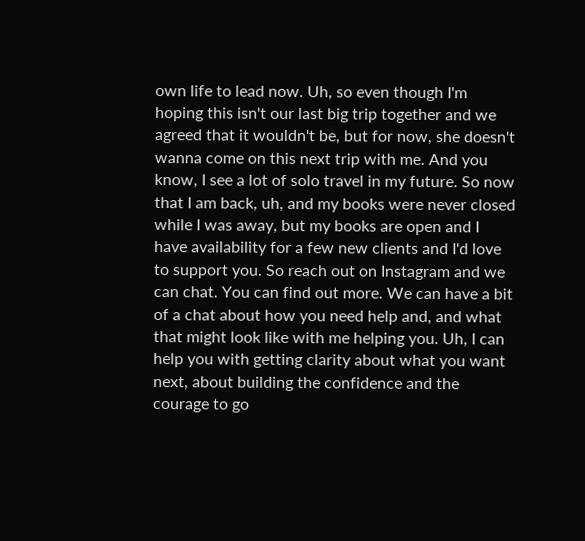own life to lead now. Uh, so even though I'm hoping this isn't our last big trip together and we agreed that it wouldn't be, but for now, she doesn't wanna come on this next trip with me. And you know, I see a lot of solo travel in my future. So now that I am back, uh, and my books were never closed while I was away, but my books are open and I have availability for a few new clients and I'd love to support you. So reach out on Instagram and we can chat. You can find out more. We can have a bit of a chat about how you need help and, and what that might look like with me helping you. Uh, I can help you with getting clarity about what you want next, about building the confidence and the courage to go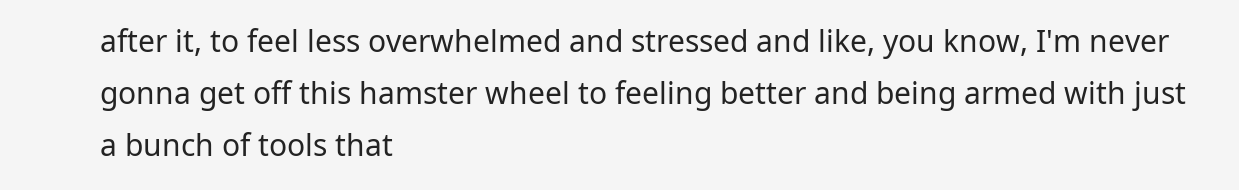after it, to feel less overwhelmed and stressed and like, you know, I'm never gonna get off this hamster wheel to feeling better and being armed with just a bunch of tools that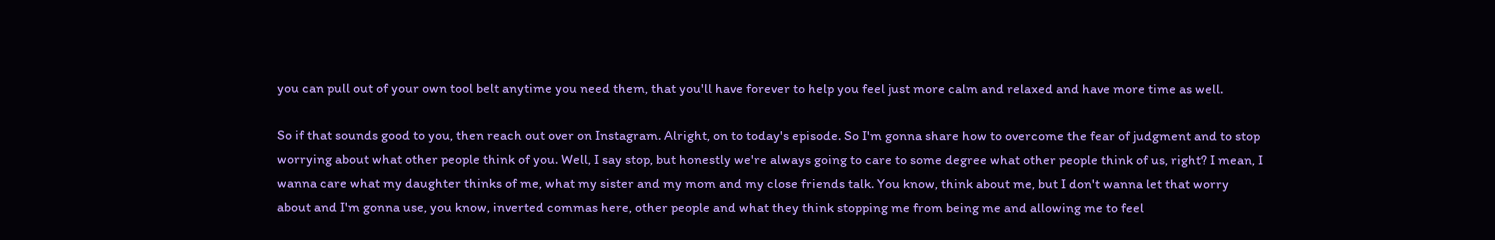you can pull out of your own tool belt anytime you need them, that you'll have forever to help you feel just more calm and relaxed and have more time as well.

So if that sounds good to you, then reach out over on Instagram. Alright, on to today's episode. So I'm gonna share how to overcome the fear of judgment and to stop worrying about what other people think of you. Well, I say stop, but honestly we're always going to care to some degree what other people think of us, right? I mean, I wanna care what my daughter thinks of me, what my sister and my mom and my close friends talk. You know, think about me, but I don't wanna let that worry about and I'm gonna use, you know, inverted commas here, other people and what they think stopping me from being me and allowing me to feel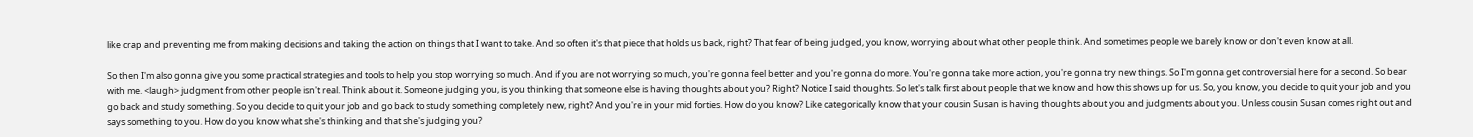like crap and preventing me from making decisions and taking the action on things that I want to take. And so often it's that piece that holds us back, right? That fear of being judged, you know, worrying about what other people think. And sometimes people we barely know or don't even know at all.

So then I'm also gonna give you some practical strategies and tools to help you stop worrying so much. And if you are not worrying so much, you're gonna feel better and you're gonna do more. You're gonna take more action, you're gonna try new things. So I'm gonna get controversial here for a second. So bear with me. <laugh> judgment from other people isn't real. Think about it. Someone judging you, is you thinking that someone else is having thoughts about you? Right? Notice I said thoughts. So let's talk first about people that we know and how this shows up for us. So, you know, you decide to quit your job and you go back and study something. So you decide to quit your job and go back to study something completely new, right? And you're in your mid forties. How do you know? Like categorically know that your cousin Susan is having thoughts about you and judgments about you. Unless cousin Susan comes right out and says something to you. How do you know what she's thinking and that she's judging you?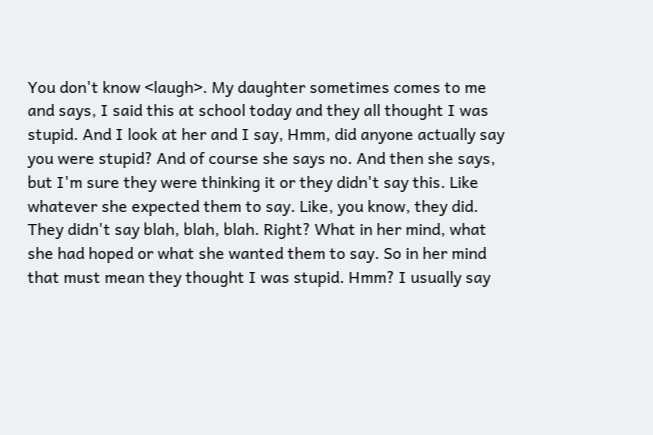You don't know <laugh>. My daughter sometimes comes to me and says, I said this at school today and they all thought I was stupid. And I look at her and I say, Hmm, did anyone actually say you were stupid? And of course she says no. And then she says, but I'm sure they were thinking it or they didn't say this. Like whatever she expected them to say. Like, you know, they did. They didn't say blah, blah, blah. Right? What in her mind, what she had hoped or what she wanted them to say. So in her mind that must mean they thought I was stupid. Hmm? I usually say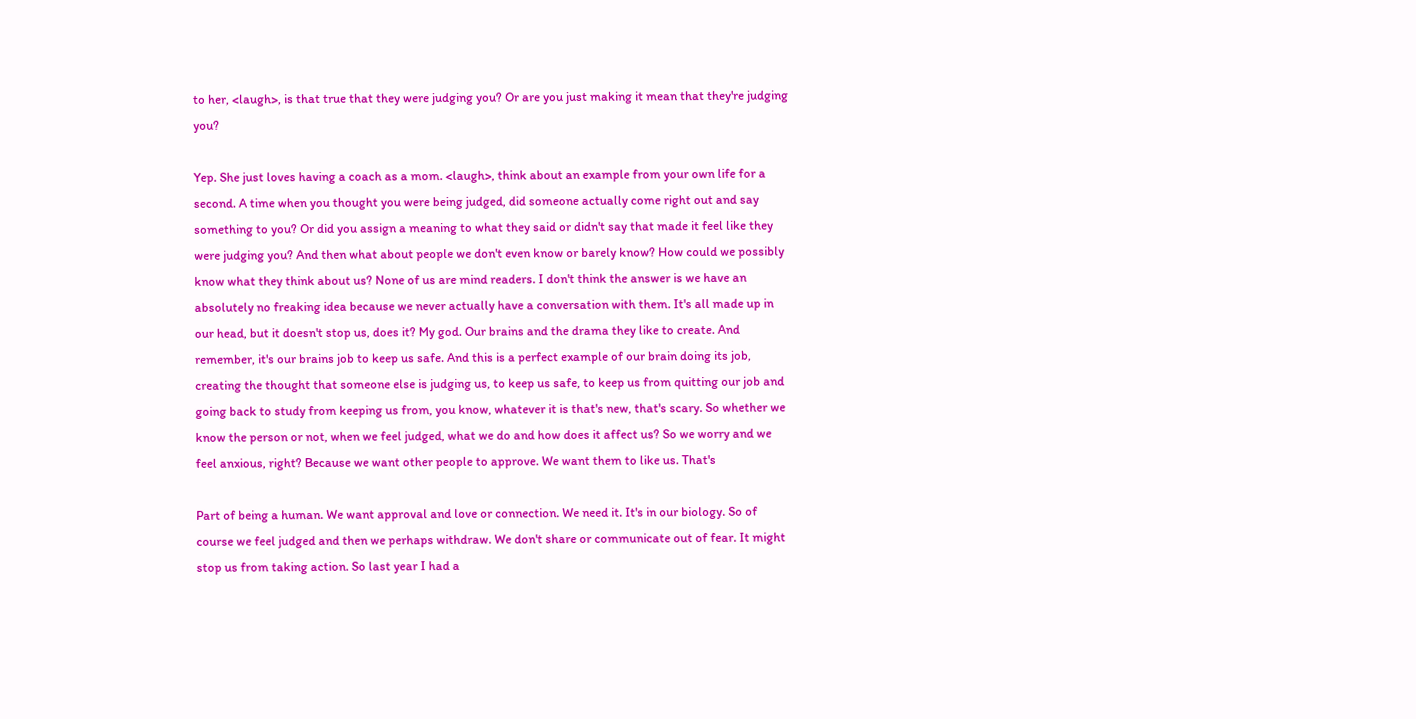to her, <laugh>, is that true that they were judging you? Or are you just making it mean that they're judging you?

Yep. She just loves having a coach as a mom. <laugh>, think about an example from your own life for a second. A time when you thought you were being judged, did someone actually come right out and say something to you? Or did you assign a meaning to what they said or didn't say that made it feel like they were judging you? And then what about people we don't even know or barely know? How could we possibly know what they think about us? None of us are mind readers. I don't think the answer is we have an absolutely no freaking idea because we never actually have a conversation with them. It's all made up in our head, but it doesn't stop us, does it? My god. Our brains and the drama they like to create. And remember, it's our brains job to keep us safe. And this is a perfect example of our brain doing its job, creating the thought that someone else is judging us, to keep us safe, to keep us from quitting our job and going back to study from keeping us from, you know, whatever it is that's new, that's scary. So whether we know the person or not, when we feel judged, what we do and how does it affect us? So we worry and we feel anxious, right? Because we want other people to approve. We want them to like us. That's

Part of being a human. We want approval and love or connection. We need it. It's in our biology. So of course we feel judged and then we perhaps withdraw. We don't share or communicate out of fear. It might stop us from taking action. So last year I had a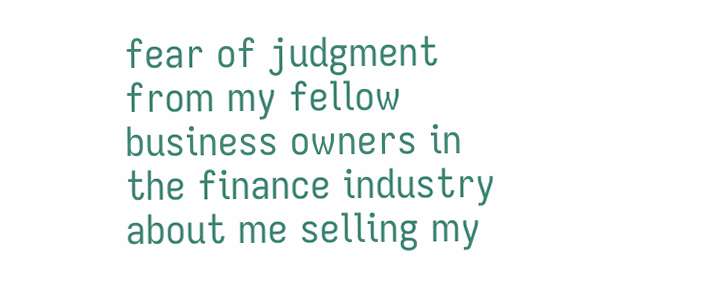fear of judgment from my fellow business owners in the finance industry about me selling my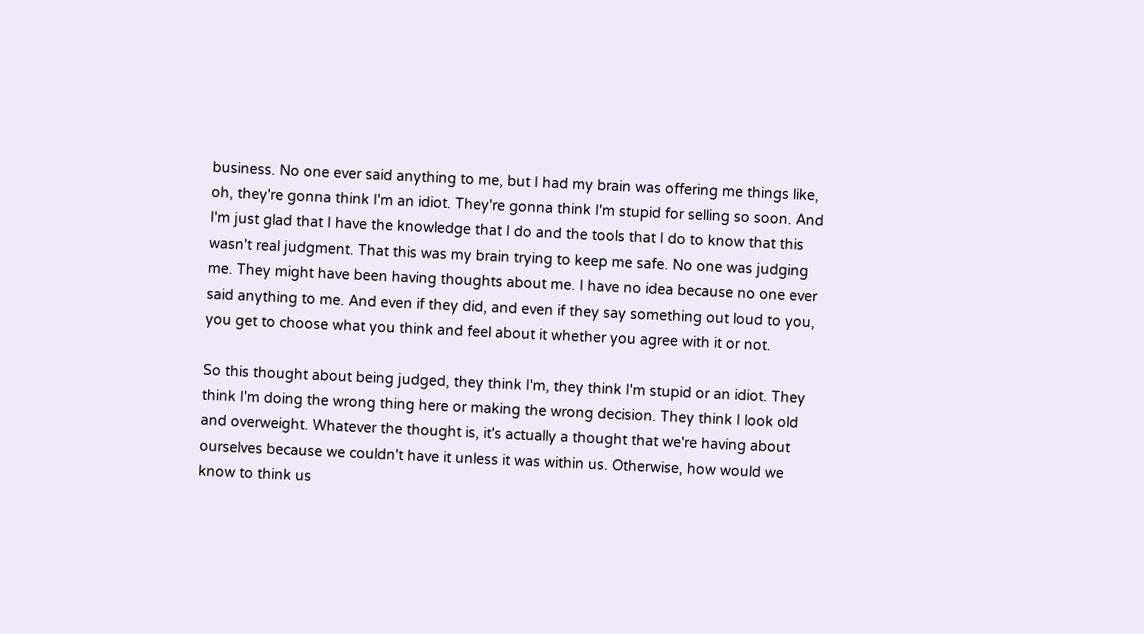business. No one ever said anything to me, but I had my brain was offering me things like, oh, they're gonna think I'm an idiot. They're gonna think I'm stupid for selling so soon. And I'm just glad that I have the knowledge that I do and the tools that I do to know that this wasn't real judgment. That this was my brain trying to keep me safe. No one was judging me. They might have been having thoughts about me. I have no idea because no one ever said anything to me. And even if they did, and even if they say something out loud to you, you get to choose what you think and feel about it whether you agree with it or not.

So this thought about being judged, they think I'm, they think I'm stupid or an idiot. They think I'm doing the wrong thing here or making the wrong decision. They think I look old and overweight. Whatever the thought is, it's actually a thought that we're having about ourselves because we couldn't have it unless it was within us. Otherwise, how would we know to think us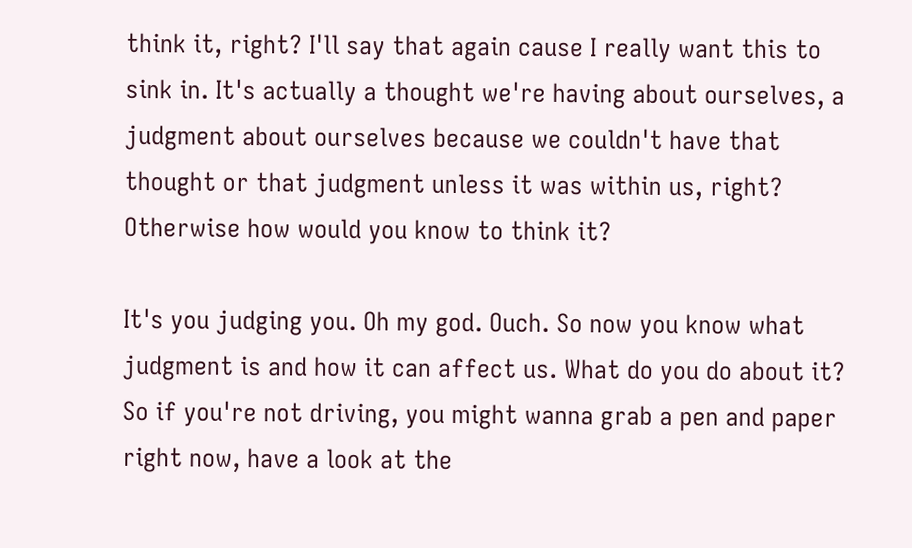think it, right? I'll say that again cause I really want this to sink in. It's actually a thought we're having about ourselves, a judgment about ourselves because we couldn't have that thought or that judgment unless it was within us, right? Otherwise how would you know to think it?

It's you judging you. Oh my god. Ouch. So now you know what judgment is and how it can affect us. What do you do about it? So if you're not driving, you might wanna grab a pen and paper right now, have a look at the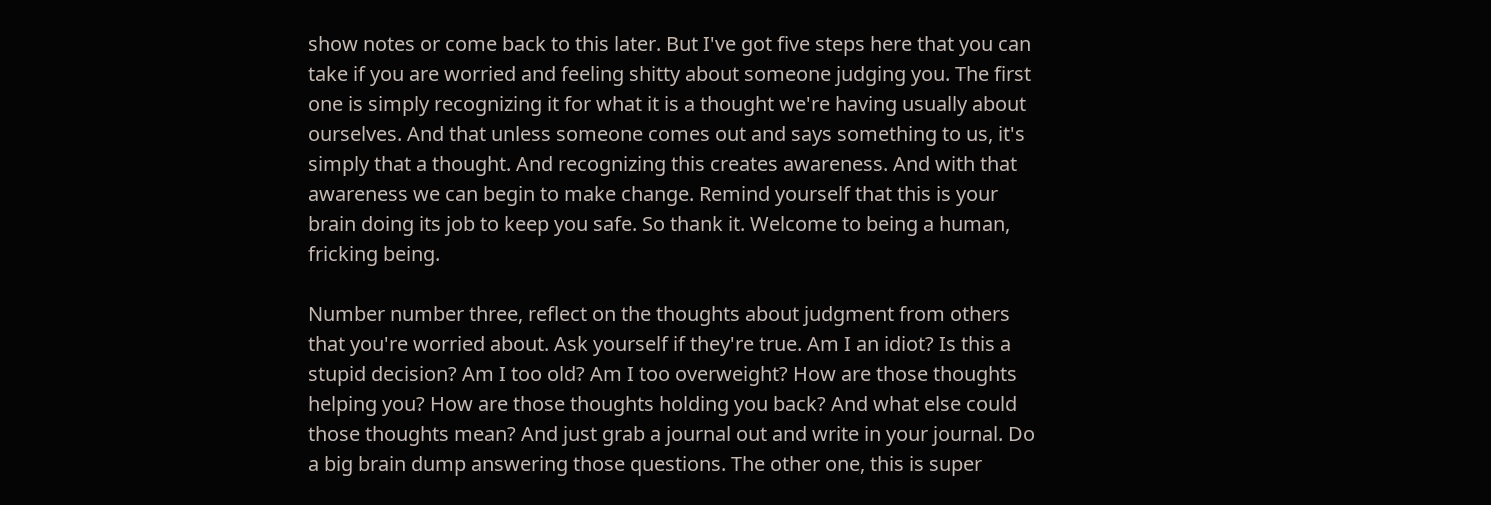show notes or come back to this later. But I've got five steps here that you can take if you are worried and feeling shitty about someone judging you. The first one is simply recognizing it for what it is a thought we're having usually about ourselves. And that unless someone comes out and says something to us, it's simply that a thought. And recognizing this creates awareness. And with that awareness we can begin to make change. Remind yourself that this is your brain doing its job to keep you safe. So thank it. Welcome to being a human, fricking being.

Number number three, reflect on the thoughts about judgment from others that you're worried about. Ask yourself if they're true. Am I an idiot? Is this a stupid decision? Am I too old? Am I too overweight? How are those thoughts helping you? How are those thoughts holding you back? And what else could those thoughts mean? And just grab a journal out and write in your journal. Do a big brain dump answering those questions. The other one, this is super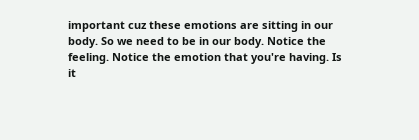important cuz these emotions are sitting in our body. So we need to be in our body. Notice the feeling. Notice the emotion that you're having. Is it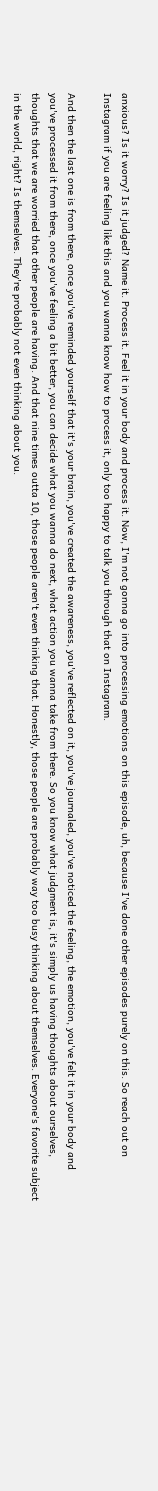anxious? Is it worry? Is it judged? Name it. Process it. Feel it in your body and process it. Now, I'm not gonna go into processing emotions on this episode, uh, because I've done other episodes purely on this. So reach out on Instagram if you are feeling like this and you wanna know how to process it, only too happy to talk you through that on Instagram.

And then the last one is from there, once you've reminded yourself that it's your brain, you've created the awareness, you've reflected on it, you've journaled, you've noticed the feeling, the emotion, you've felt it in your body and you've processed it from there, once you've feeling a bit better, you can decide what you wanna do next, what action you wanna take from there. So you know what judgment is, it's simply us having thoughts about ourselves, thoughts that we are worried that other people are having. And that nine times outta 10, those people aren't even thinking that. Honestly, those people are probably way too busy thinking about themselves. Everyone's favorite subject in the world, right? Is themselves. They're probably not even thinking about you.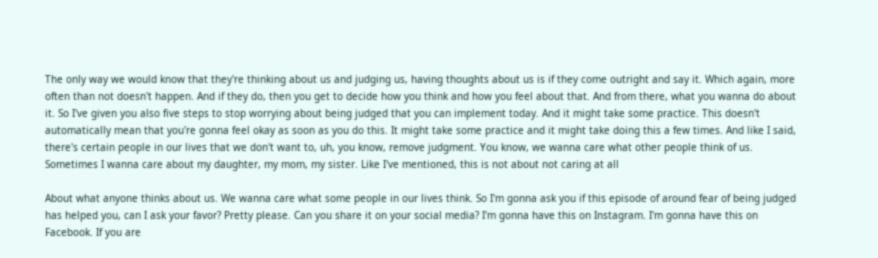The only way we would know that they're thinking about us and judging us, having thoughts about us is if they come outright and say it. Which again, more often than not doesn't happen. And if they do, then you get to decide how you think and how you feel about that. And from there, what you wanna do about it. So I've given you also five steps to stop worrying about being judged that you can implement today. And it might take some practice. This doesn't automatically mean that you're gonna feel okay as soon as you do this. It might take some practice and it might take doing this a few times. And like I said, there's certain people in our lives that we don't want to, uh, you know, remove judgment. You know, we wanna care what other people think of us. Sometimes I wanna care about my daughter, my mom, my sister. Like I've mentioned, this is not about not caring at all

About what anyone thinks about us. We wanna care what some people in our lives think. So I'm gonna ask you if this episode of around fear of being judged has helped you, can I ask your favor? Pretty please. Can you share it on your social media? I'm gonna have this on Instagram. I'm gonna have this on Facebook. If you are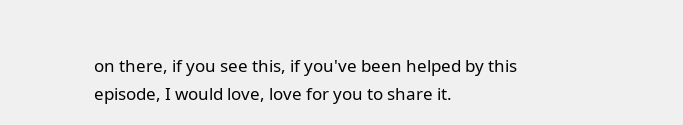on there, if you see this, if you've been helped by this episode, I would love, love for you to share it.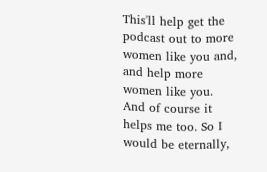This'll help get the podcast out to more women like you and, and help more women like you. And of course it helps me too. So I would be eternally,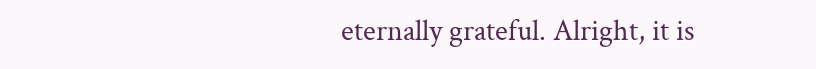eternally grateful. Alright, it is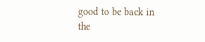good to be back in the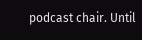podcast chair. Until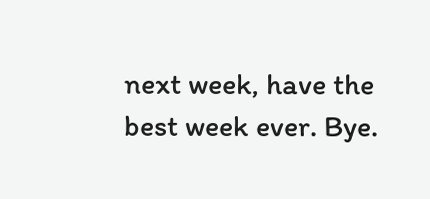next week, have the best week ever. Bye.